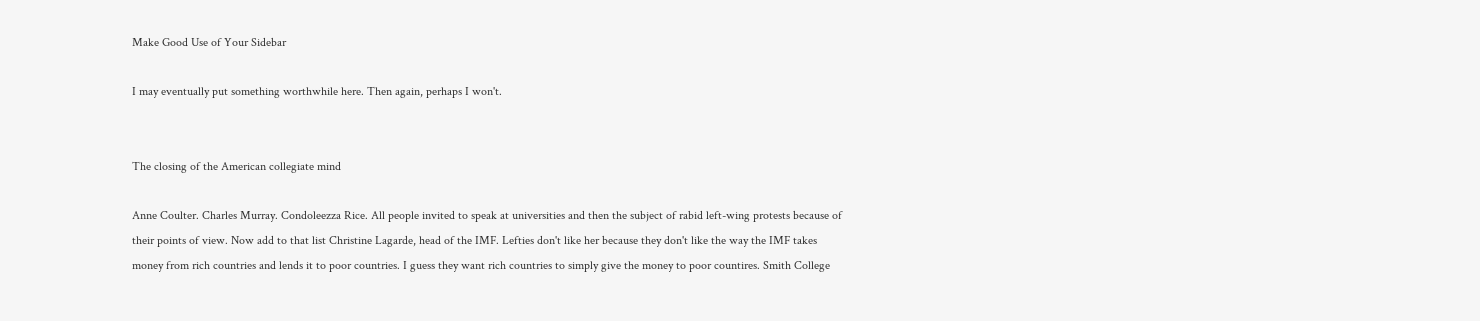Make Good Use of Your Sidebar

I may eventually put something worthwhile here. Then again, perhaps I won't.


The closing of the American collegiate mind

Anne Coulter. Charles Murray. Condoleezza Rice. All people invited to speak at universities and then the subject of rabid left-wing protests because of their points of view. Now add to that list Christine Lagarde, head of the IMF. Lefties don't like her because they don't like the way the IMF takes money from rich countries and lends it to poor countries. I guess they want rich countries to simply give the money to poor countires. Smith College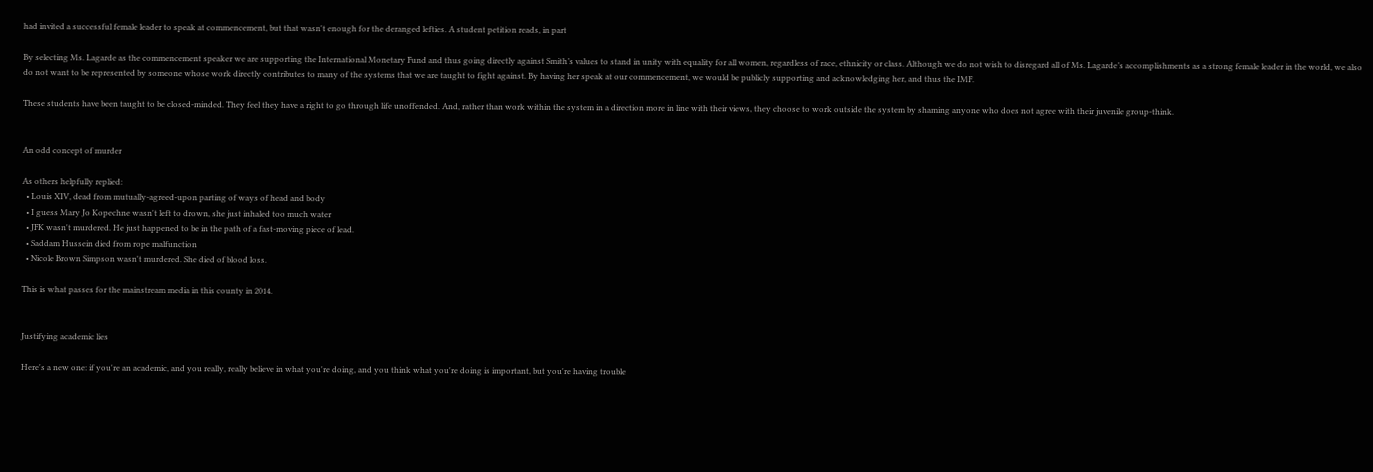had invited a successful female leader to speak at commencement, but that wasn't enough for the deranged lefties. A student petition reads, in part

By selecting Ms. Lagarde as the commencement speaker we are supporting the International Monetary Fund and thus going directly against Smith’s values to stand in unity with equality for all women, regardless of race, ethnicity or class. Although we do not wish to disregard all of Ms. Lagarde’s accomplishments as a strong female leader in the world, we also do not want to be represented by someone whose work directly contributes to many of the systems that we are taught to fight against. By having her speak at our commencement, we would be publicly supporting and acknowledging her, and thus the IMF.

These students have been taught to be closed-minded. They feel they have a right to go through life unoffended. And, rather than work within the system in a direction more in line with their views, they choose to work outside the system by shaming anyone who does not agree with their juvenile group-think.


An odd concept of murder

As others helpfully replied:
  • Louis XIV, dead from mutually-agreed-upon parting of ways of head and body
  • I guess Mary Jo Kopechne wasn't left to drown, she just inhaled too much water
  • JFK wasn't murdered. He just happened to be in the path of a fast-moving piece of lead.
  • Saddam Hussein died from rope malfunction
  • Nicole Brown Simpson wasn't murdered. She died of blood loss.

This is what passes for the mainstream media in this county in 2014.


Justifying academic lies

Here's a new one: if you're an academic, and you really, really believe in what you're doing, and you think what you're doing is important, but you're having trouble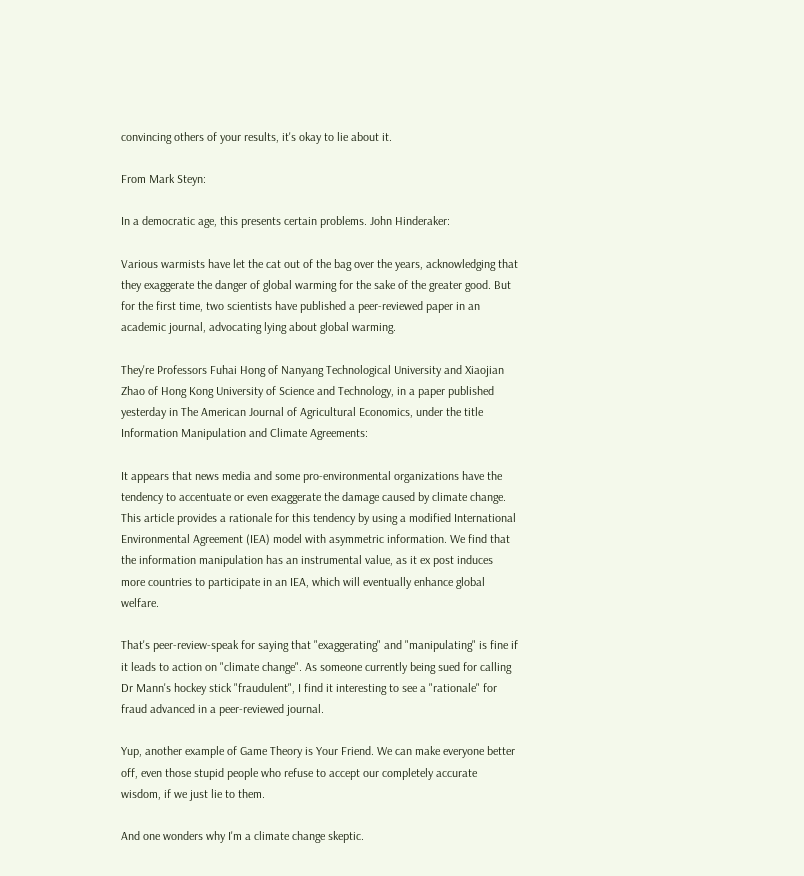convincing others of your results, it's okay to lie about it.

From Mark Steyn:

In a democratic age, this presents certain problems. John Hinderaker:

Various warmists have let the cat out of the bag over the years, acknowledging that they exaggerate the danger of global warming for the sake of the greater good. But for the first time, two scientists have published a peer-reviewed paper in an academic journal, advocating lying about global warming.

They're Professors Fuhai Hong of Nanyang Technological University and Xiaojian Zhao of Hong Kong University of Science and Technology, in a paper published yesterday in The American Journal of Agricultural Economics, under the title Information Manipulation and Climate Agreements:

It appears that news media and some pro-environmental organizations have the tendency to accentuate or even exaggerate the damage caused by climate change. This article provides a rationale for this tendency by using a modified International Environmental Agreement (IEA) model with asymmetric information. We find that the information manipulation has an instrumental value, as it ex post induces more countries to participate in an IEA, which will eventually enhance global welfare.

That's peer-review-speak for saying that "exaggerating" and "manipulating" is fine if it leads to action on "climate change". As someone currently being sued for calling Dr Mann's hockey stick "fraudulent", I find it interesting to see a "rationale" for fraud advanced in a peer-reviewed journal.

Yup, another example of Game Theory is Your Friend. We can make everyone better off, even those stupid people who refuse to accept our completely accurate wisdom, if we just lie to them.

And one wonders why I'm a climate change skeptic.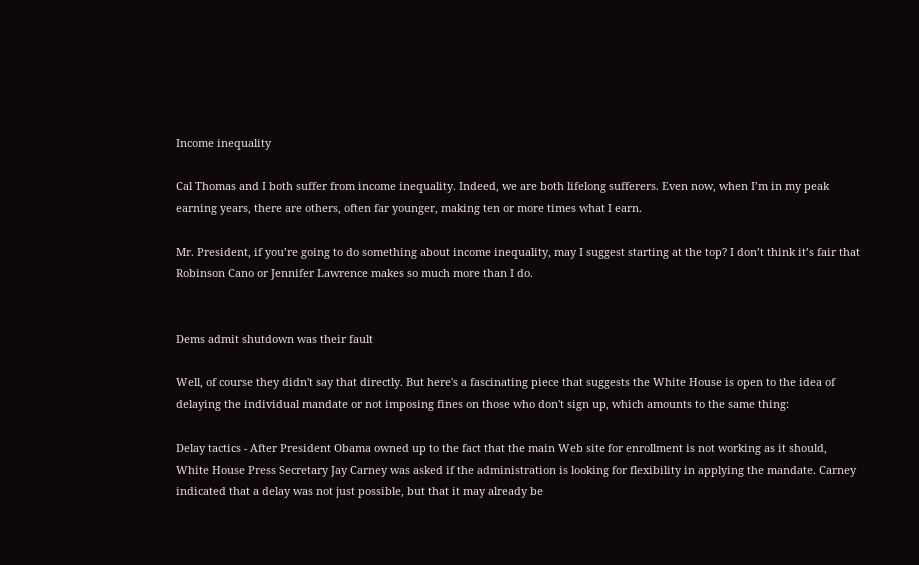Income inequality

Cal Thomas and I both suffer from income inequality. Indeed, we are both lifelong sufferers. Even now, when I’m in my peak earning years, there are others, often far younger, making ten or more times what I earn.

Mr. President, if you’re going to do something about income inequality, may I suggest starting at the top? I don’t think it’s fair that Robinson Cano or Jennifer Lawrence makes so much more than I do.


Dems admit shutdown was their fault

Well, of course they didn't say that directly. But here's a fascinating piece that suggests the White House is open to the idea of delaying the individual mandate or not imposing fines on those who don't sign up, which amounts to the same thing:

Delay tactics - After President Obama owned up to the fact that the main Web site for enrollment is not working as it should, White House Press Secretary Jay Carney was asked if the administration is looking for flexibility in applying the mandate. Carney indicated that a delay was not just possible, but that it may already be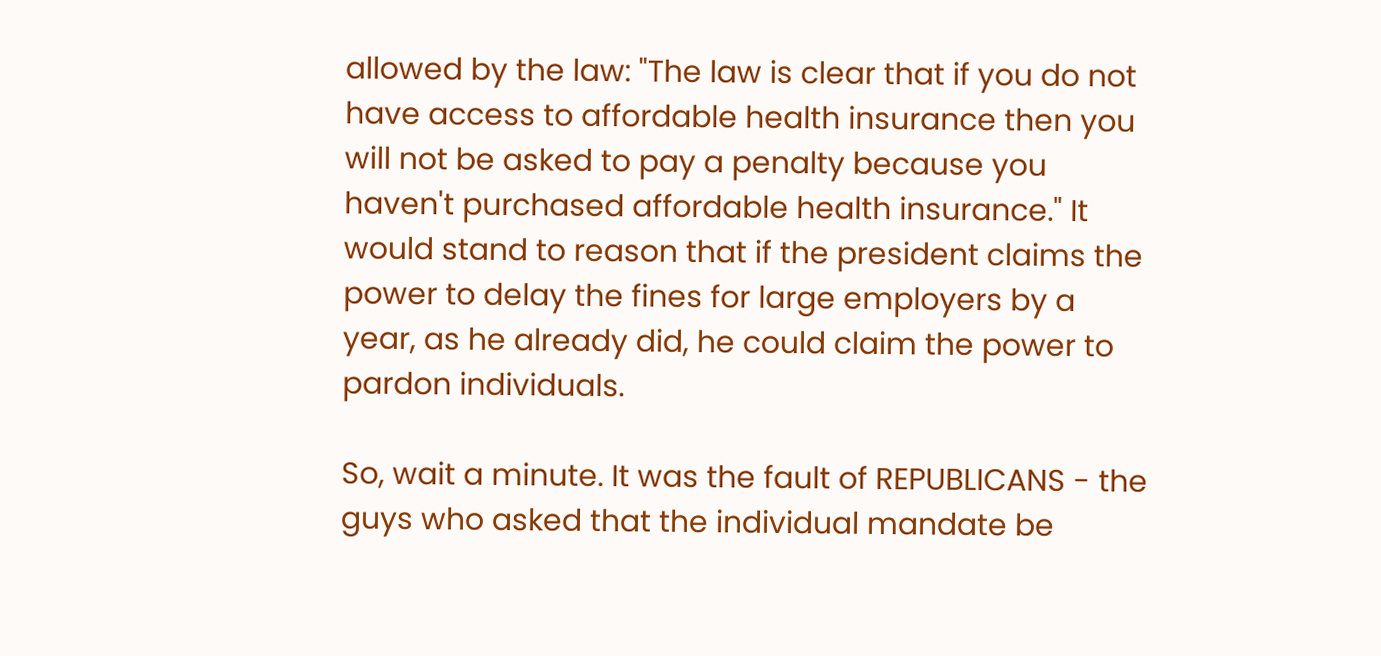allowed by the law: "The law is clear that if you do not have access to affordable health insurance then you will not be asked to pay a penalty because you haven't purchased affordable health insurance." It would stand to reason that if the president claims the power to delay the fines for large employers by a year, as he already did, he could claim the power to pardon individuals.

So, wait a minute. It was the fault of REPUBLICANS - the guys who asked that the individual mandate be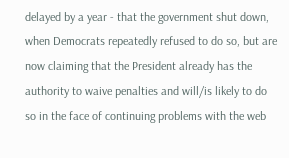delayed by a year - that the government shut down, when Democrats repeatedly refused to do so, but are now claiming that the President already has the authority to waive penalties and will/is likely to do so in the face of continuing problems with the web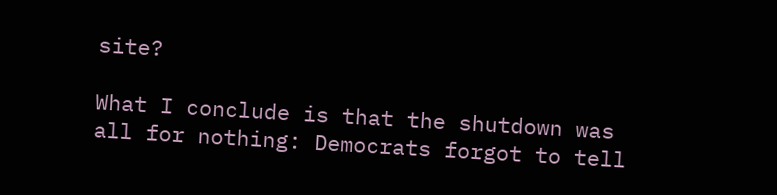site?

What I conclude is that the shutdown was all for nothing: Democrats forgot to tell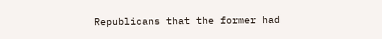Republicans that the former had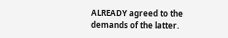ALREADY agreed to the demands of the latter.